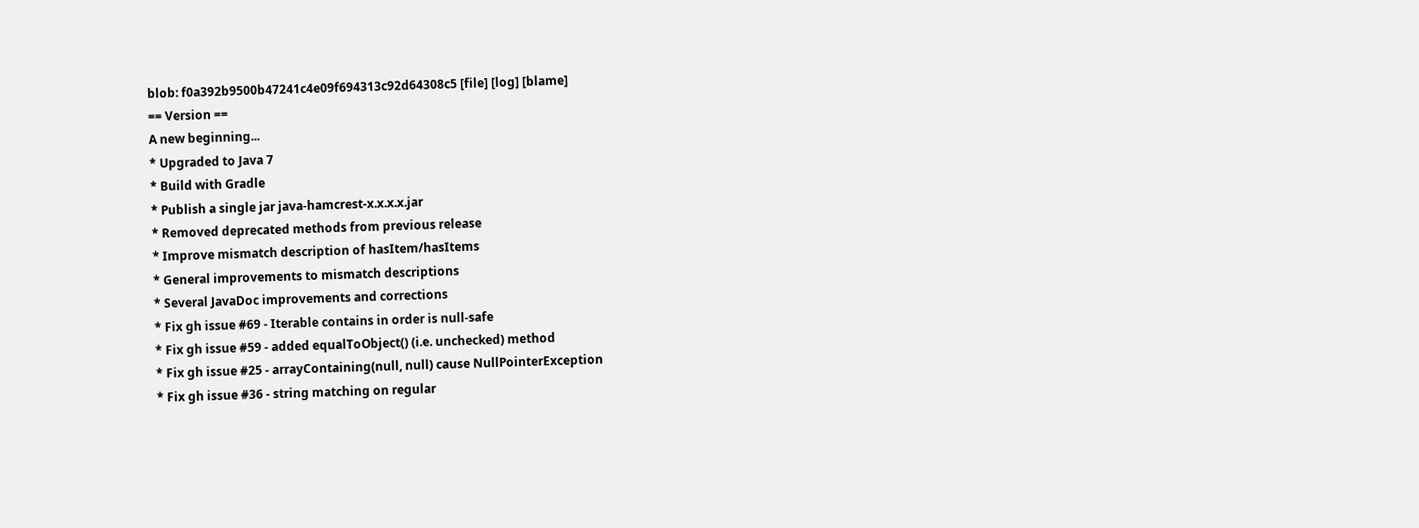blob: f0a392b9500b47241c4e09f694313c92d64308c5 [file] [log] [blame]
== Version ==
A new beginning...
* Upgraded to Java 7
* Build with Gradle
* Publish a single jar java-hamcrest-x.x.x.x.jar
* Removed deprecated methods from previous release
* Improve mismatch description of hasItem/hasItems
* General improvements to mismatch descriptions
* Several JavaDoc improvements and corrections
* Fix gh issue #69 - Iterable contains in order is null-safe
* Fix gh issue #59 - added equalToObject() (i.e. unchecked) method
* Fix gh issue #25 - arrayContaining(null, null) cause NullPointerException
* Fix gh issue #36 - string matching on regular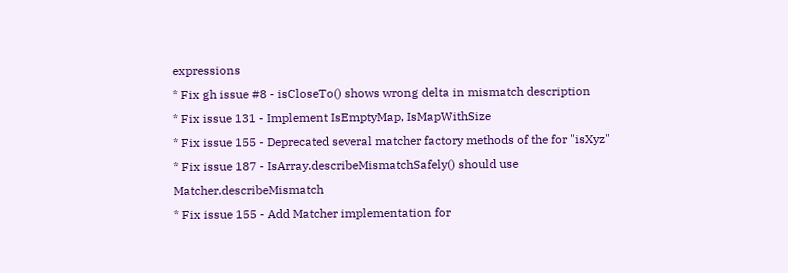expressions
* Fix gh issue #8 - isCloseTo() shows wrong delta in mismatch description
* Fix issue 131 - Implement IsEmptyMap, IsMapWithSize
* Fix issue 155 - Deprecated several matcher factory methods of the for "isXyz"
* Fix issue 187 - IsArray.describeMismatchSafely() should use Matcher.describeMismatch
* Fix issue 155 - Add Matcher implementation for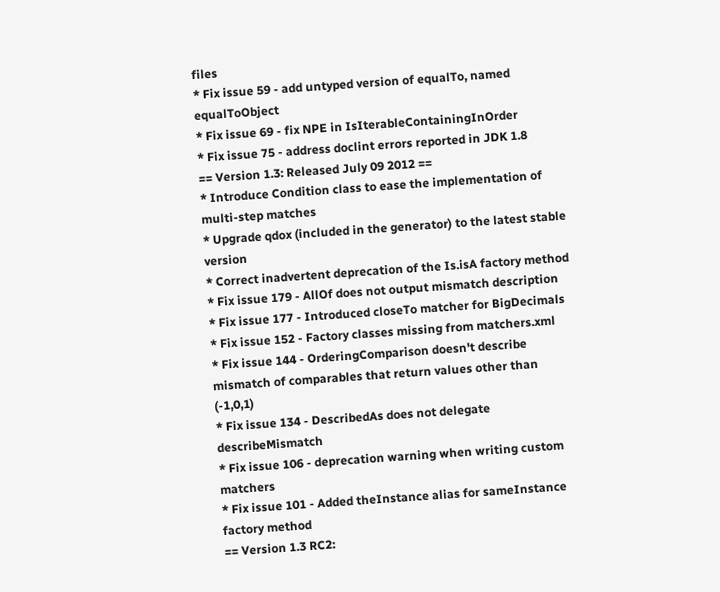files
* Fix issue 59 - add untyped version of equalTo, named equalToObject
* Fix issue 69 - fix NPE in IsIterableContainingInOrder
* Fix issue 75 - address doclint errors reported in JDK 1.8
== Version 1.3: Released July 09 2012 ==
* Introduce Condition class to ease the implementation of multi-step matches
* Upgrade qdox (included in the generator) to the latest stable version
* Correct inadvertent deprecation of the Is.isA factory method
* Fix issue 179 - AllOf does not output mismatch description
* Fix issue 177 - Introduced closeTo matcher for BigDecimals
* Fix issue 152 - Factory classes missing from matchers.xml
* Fix issue 144 - OrderingComparison doesn't describe mismatch of comparables that return values other than (-1,0,1)
* Fix issue 134 - DescribedAs does not delegate describeMismatch
* Fix issue 106 - deprecation warning when writing custom matchers
* Fix issue 101 - Added theInstance alias for sameInstance factory method
== Version 1.3 RC2: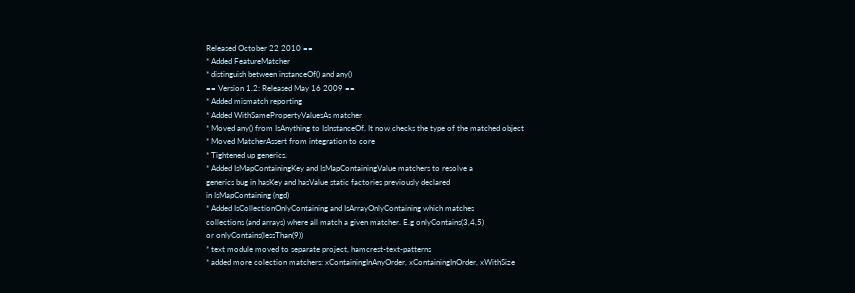Released October 22 2010 ==
* Added FeatureMatcher
* distinguish between instanceOf() and any()
== Version 1.2: Released May 16 2009 ==
* Added mismatch reporting
* Added WithSamePropertyValuesAs matcher
* Moved any() from IsAnything to IsInstanceOf. It now checks the type of the matched object
* Moved MatcherAssert from integration to core
* Tightened up generics.
* Added IsMapContainingKey and IsMapContainingValue matchers to resolve a
generics bug in hasKey and hasValue static factories previously declared
in IsMapContaining (ngd)
* Added IsCollectionOnlyContaining and IsArrayOnlyContaining which matches
collections (and arrays) where all match a given matcher. E.g onlyContains(3,4,5)
or onlyContains(lessThan(9))
* text module moved to separate project, hamcrest-text-patterns
* added more colection matchers: xContainingInAnyOrder, xContainingInOrder, xWithSize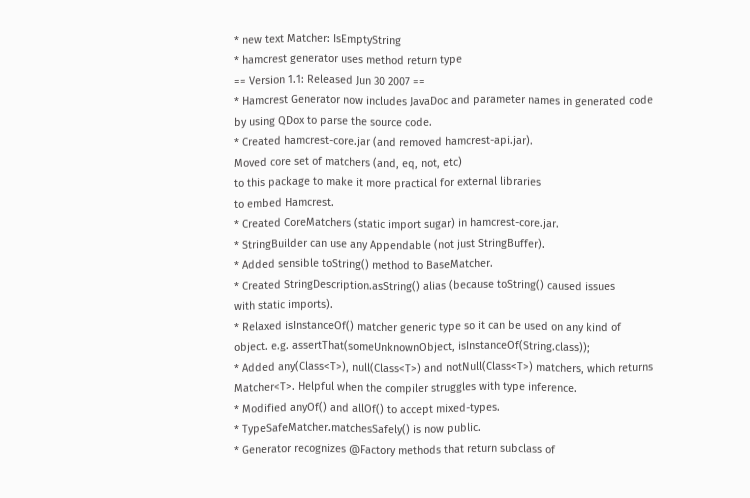* new text Matcher: IsEmptyString
* hamcrest generator uses method return type
== Version 1.1: Released Jun 30 2007 ==
* Hamcrest Generator now includes JavaDoc and parameter names in generated code
by using QDox to parse the source code.
* Created hamcrest-core.jar (and removed hamcrest-api.jar).
Moved core set of matchers (and, eq, not, etc)
to this package to make it more practical for external libraries
to embed Hamcrest.
* Created CoreMatchers (static import sugar) in hamcrest-core.jar.
* StringBuilder can use any Appendable (not just StringBuffer).
* Added sensible toString() method to BaseMatcher.
* Created StringDescription.asString() alias (because toString() caused issues
with static imports).
* Relaxed isInstanceOf() matcher generic type so it can be used on any kind of
object. e.g. assertThat(someUnknownObject, isInstanceOf(String.class));
* Added any(Class<T>), null(Class<T>) and notNull(Class<T>) matchers, which returns
Matcher<T>. Helpful when the compiler struggles with type inference.
* Modified anyOf() and allOf() to accept mixed-types.
* TypeSafeMatcher.matchesSafely() is now public.
* Generator recognizes @Factory methods that return subclass of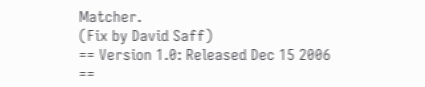Matcher.
(Fix by David Saff)
== Version 1.0: Released Dec 15 2006 ==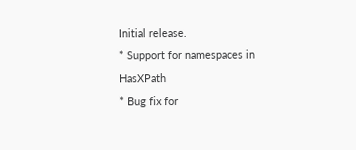Initial release.
* Support for namespaces in HasXPath
* Bug fix for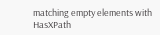matching empty elements with HasXPath